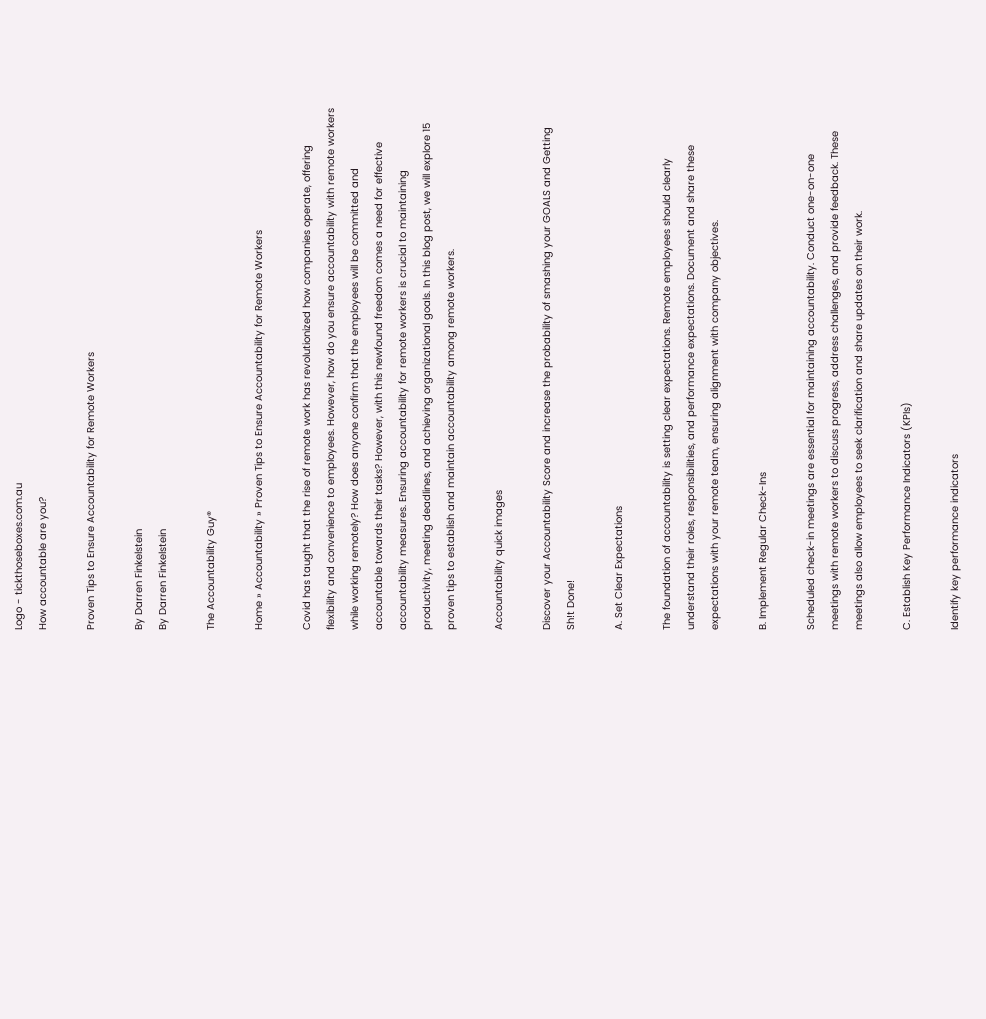Logo - tickthoseboxes.com.au
How accountable are you?

Proven Tips to Ensure Accountability for Remote Workers

By Darren Finkelstein
By Darren Finkelstein

The Accountability Guy®

Home » Accountability » Proven Tips to Ensure Accountability for Remote Workers

Covid has taught that the rise of remote work has revolutionized how companies operate, offering flexibility and convenience to employees. However, how do you ensure accountability with remote workers while working remotely? How does anyone confirm that the employees will be committed and accountable towards their tasks? However, with this newfound freedom comes a need for effective accountability measures. Ensuring accountability for remote workers is crucial to maintaining productivity, meeting deadlines, and achieving organizational goals. In this blog post, we will explore 15 proven tips to establish and maintain accountability among remote workers.

Accountability quick images

Discover your Accountability Score and increase the probability of smashing your GOALS and Getting Sh!t Done!

A. Set Clear Expectations

The foundation of accountability is setting clear expectations. Remote employees should clearly understand their roles, responsibilities, and performance expectations. Document and share these expectations with your remote team, ensuring alignment with company objectives.

B. Implement Regular Check-Ins

Scheduled check-in meetings are essential for maintaining accountability. Conduct one-on-one meetings with remote workers to discuss progress, address challenges, and provide feedback. These meetings also allow employees to seek clarification and share updates on their work.

C. Establish Key Performance Indicators (KPIs)

Identify key performance indicators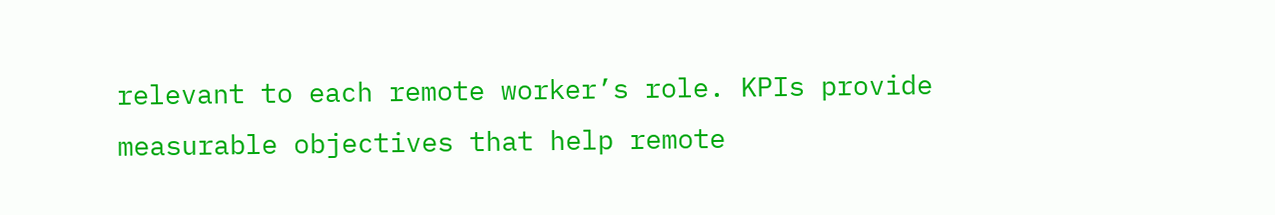relevant to each remote worker’s role. KPIs provide measurable objectives that help remote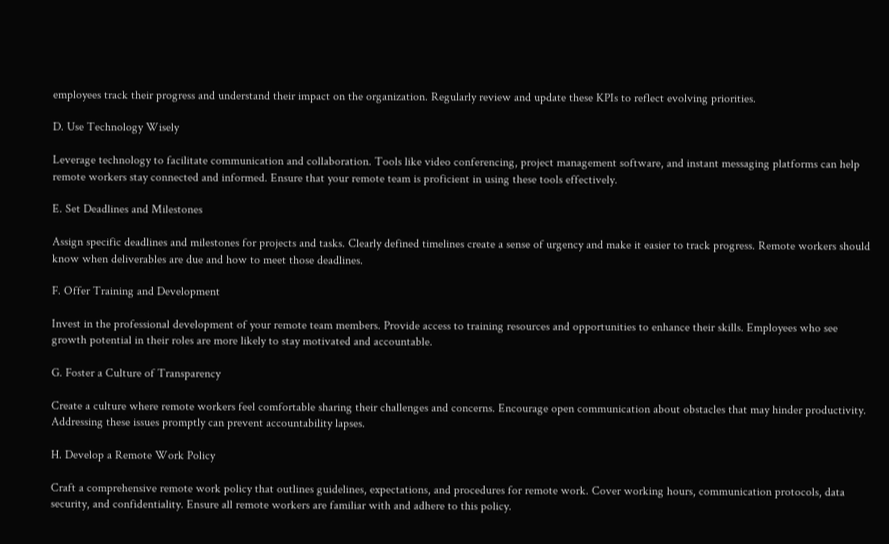employees track their progress and understand their impact on the organization. Regularly review and update these KPIs to reflect evolving priorities.

D. Use Technology Wisely

Leverage technology to facilitate communication and collaboration. Tools like video conferencing, project management software, and instant messaging platforms can help remote workers stay connected and informed. Ensure that your remote team is proficient in using these tools effectively.

E. Set Deadlines and Milestones

Assign specific deadlines and milestones for projects and tasks. Clearly defined timelines create a sense of urgency and make it easier to track progress. Remote workers should know when deliverables are due and how to meet those deadlines.

F. Offer Training and Development

Invest in the professional development of your remote team members. Provide access to training resources and opportunities to enhance their skills. Employees who see growth potential in their roles are more likely to stay motivated and accountable.

G. Foster a Culture of Transparency

Create a culture where remote workers feel comfortable sharing their challenges and concerns. Encourage open communication about obstacles that may hinder productivity. Addressing these issues promptly can prevent accountability lapses.

H. Develop a Remote Work Policy

Craft a comprehensive remote work policy that outlines guidelines, expectations, and procedures for remote work. Cover working hours, communication protocols, data security, and confidentiality. Ensure all remote workers are familiar with and adhere to this policy.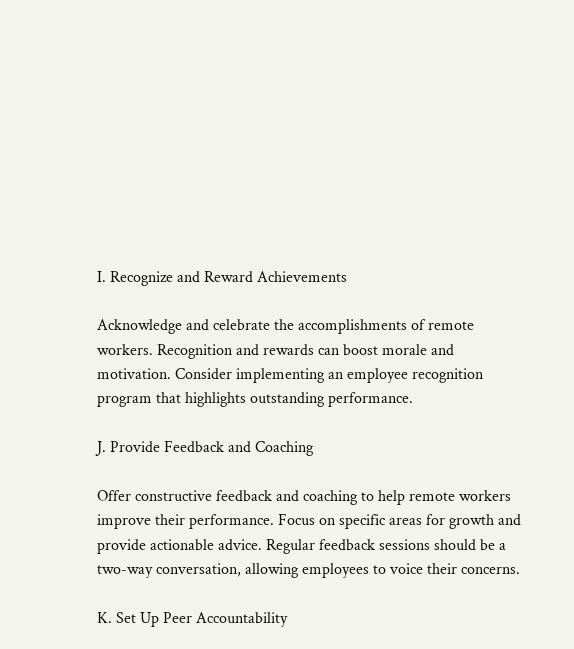I. Recognize and Reward Achievements

Acknowledge and celebrate the accomplishments of remote workers. Recognition and rewards can boost morale and motivation. Consider implementing an employee recognition program that highlights outstanding performance.

J. Provide Feedback and Coaching

Offer constructive feedback and coaching to help remote workers improve their performance. Focus on specific areas for growth and provide actionable advice. Regular feedback sessions should be a two-way conversation, allowing employees to voice their concerns.

K. Set Up Peer Accountability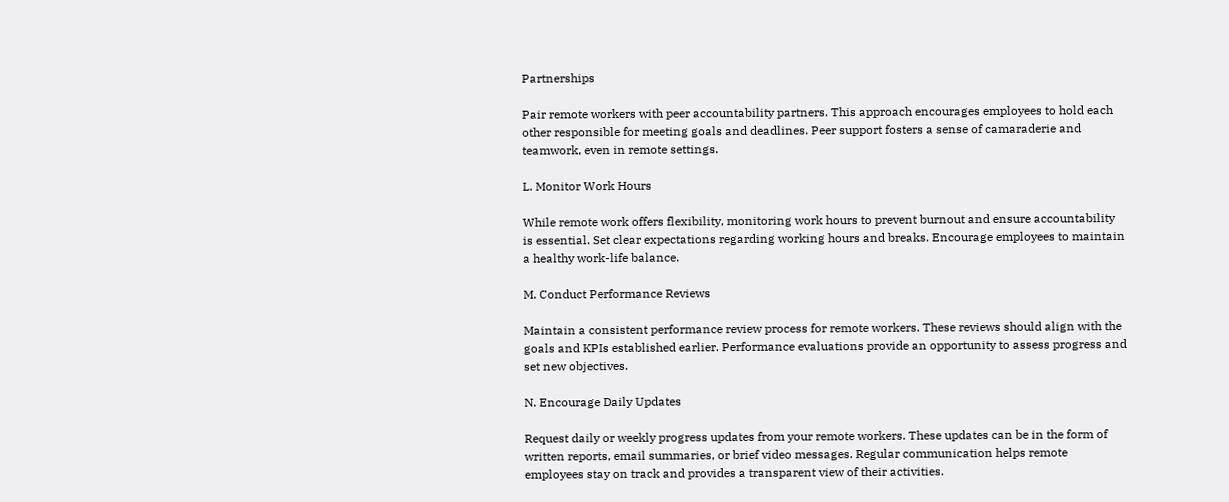Partnerships

Pair remote workers with peer accountability partners. This approach encourages employees to hold each other responsible for meeting goals and deadlines. Peer support fosters a sense of camaraderie and teamwork, even in remote settings.

L. Monitor Work Hours

While remote work offers flexibility, monitoring work hours to prevent burnout and ensure accountability is essential. Set clear expectations regarding working hours and breaks. Encourage employees to maintain a healthy work-life balance.

M. Conduct Performance Reviews

Maintain a consistent performance review process for remote workers. These reviews should align with the goals and KPIs established earlier. Performance evaluations provide an opportunity to assess progress and set new objectives.

N. Encourage Daily Updates

Request daily or weekly progress updates from your remote workers. These updates can be in the form of written reports, email summaries, or brief video messages. Regular communication helps remote employees stay on track and provides a transparent view of their activities.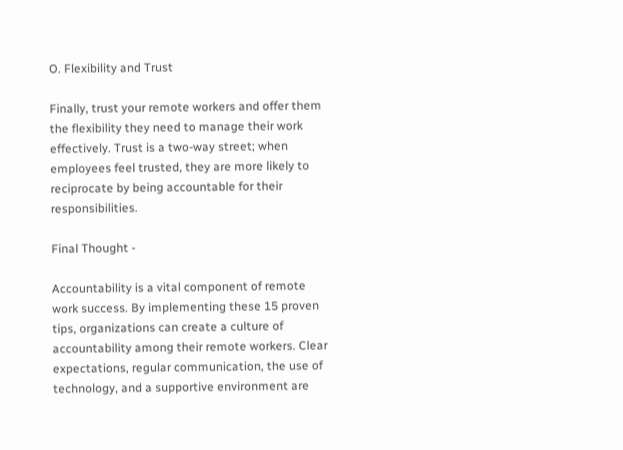O. Flexibility and Trust

Finally, trust your remote workers and offer them the flexibility they need to manage their work effectively. Trust is a two-way street; when employees feel trusted, they are more likely to reciprocate by being accountable for their responsibilities.

Final Thought -

Accountability is a vital component of remote work success. By implementing these 15 proven tips, organizations can create a culture of accountability among their remote workers. Clear expectations, regular communication, the use of technology, and a supportive environment are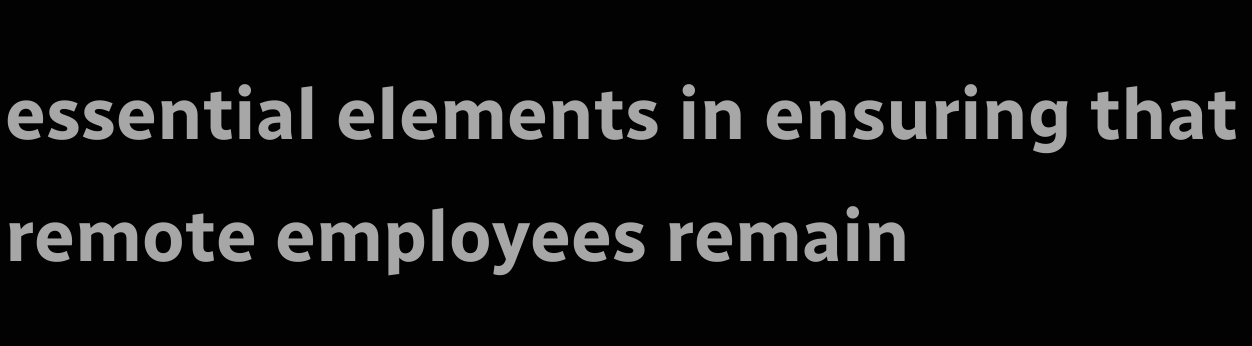essential elements in ensuring that remote employees remain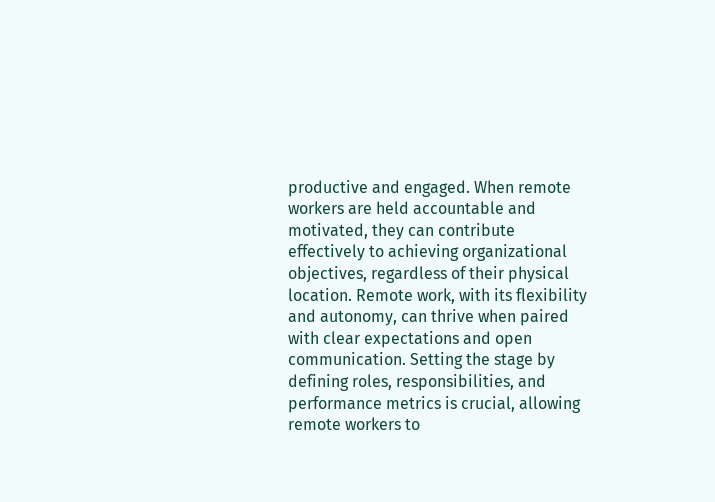productive and engaged. When remote workers are held accountable and motivated, they can contribute effectively to achieving organizational objectives, regardless of their physical location. Remote work, with its flexibility and autonomy, can thrive when paired with clear expectations and open communication. Setting the stage by defining roles, responsibilities, and performance metrics is crucial, allowing remote workers to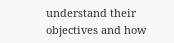understand their objectives and how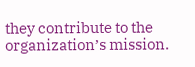they contribute to the organization’s mission.